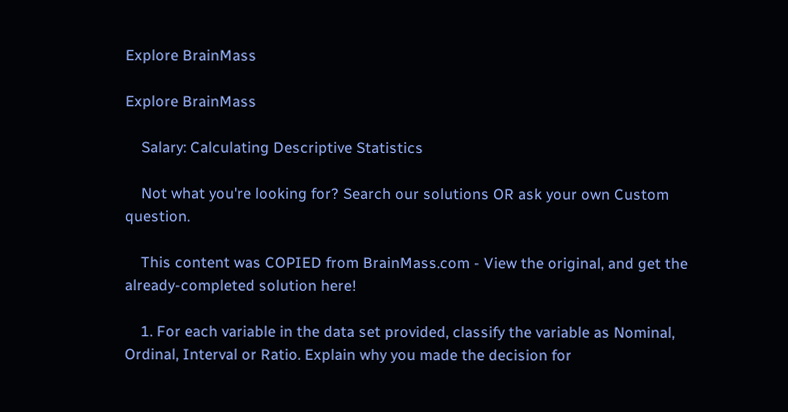Explore BrainMass

Explore BrainMass

    Salary: Calculating Descriptive Statistics

    Not what you're looking for? Search our solutions OR ask your own Custom question.

    This content was COPIED from BrainMass.com - View the original, and get the already-completed solution here!

    1. For each variable in the data set provided, classify the variable as Nominal, Ordinal, Interval or Ratio. Explain why you made the decision for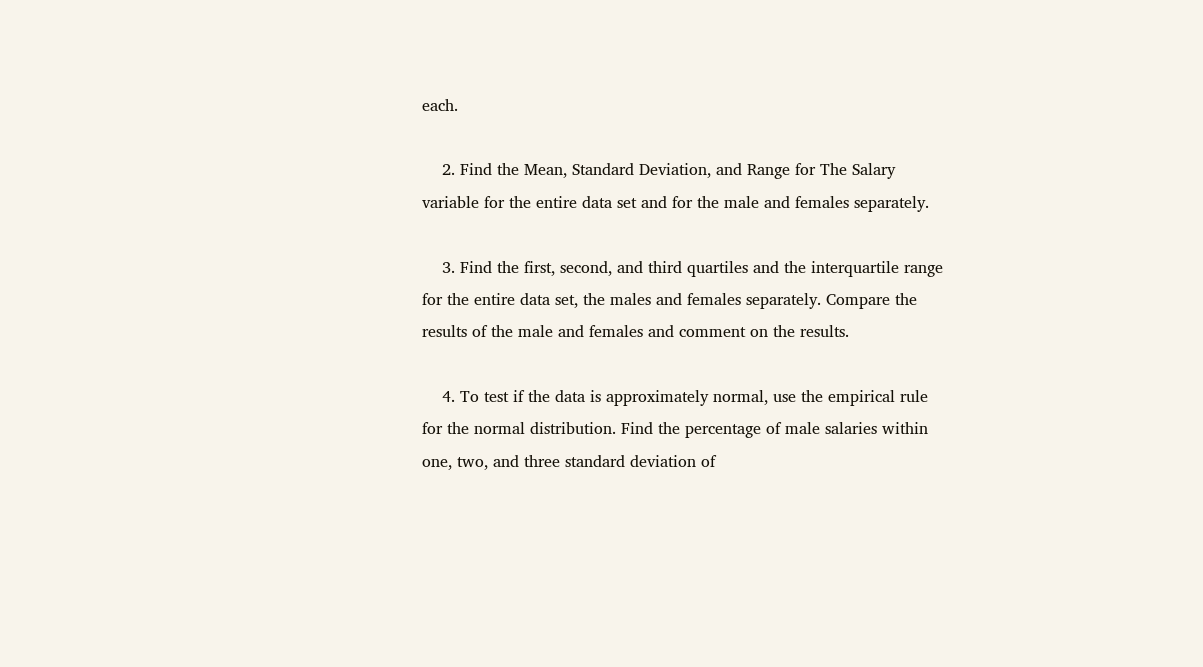each.

    2. Find the Mean, Standard Deviation, and Range for The Salary variable for the entire data set and for the male and females separately.

    3. Find the first, second, and third quartiles and the interquartile range for the entire data set, the males and females separately. Compare the results of the male and females and comment on the results.

    4. To test if the data is approximately normal, use the empirical rule for the normal distribution. Find the percentage of male salaries within one, two, and three standard deviation of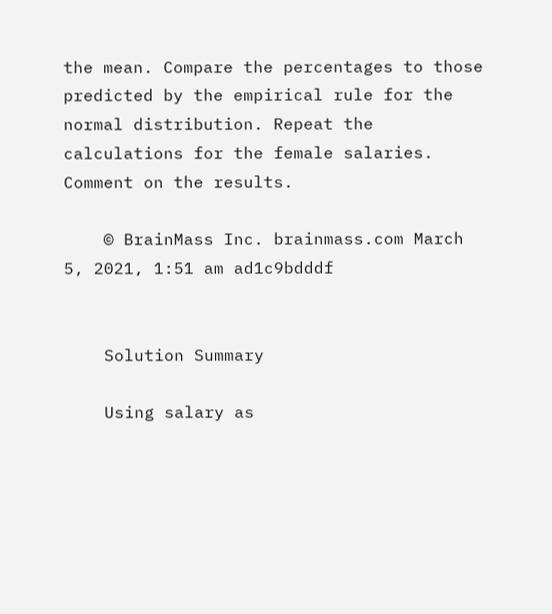the mean. Compare the percentages to those predicted by the empirical rule for the normal distribution. Repeat the calculations for the female salaries. Comment on the results.

    © BrainMass Inc. brainmass.com March 5, 2021, 1:51 am ad1c9bdddf


    Solution Summary

    Using salary as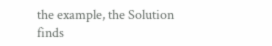the example, the Solution finds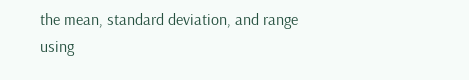the mean, standard deviation, and range using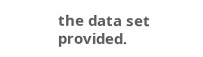the data set provided.